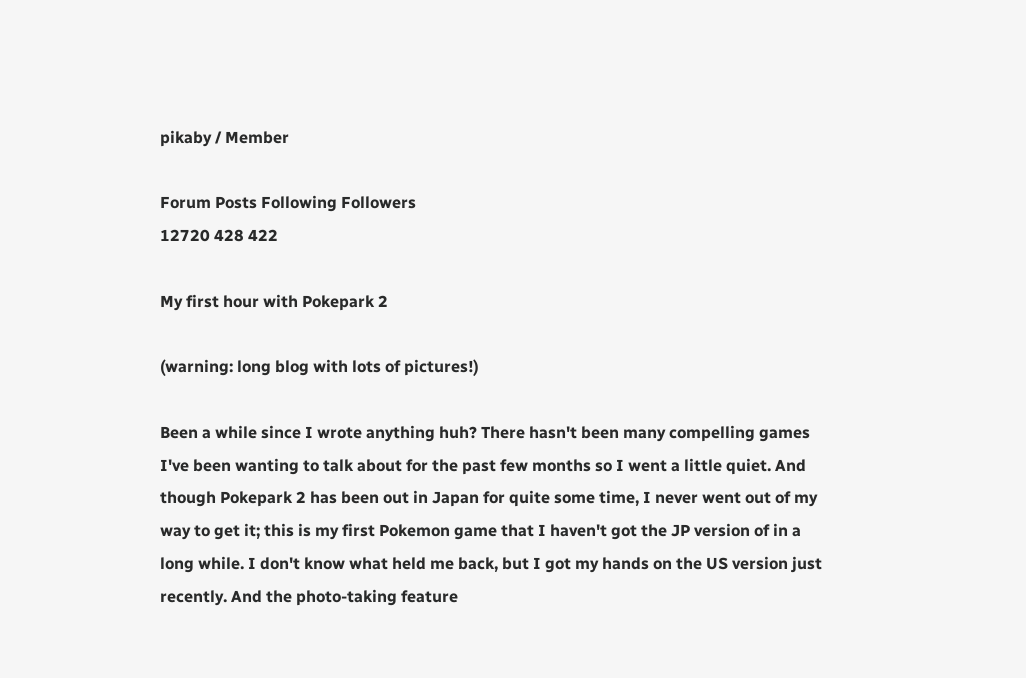pikaby / Member

Forum Posts Following Followers
12720 428 422

My first hour with Pokepark 2

(warning: long blog with lots of pictures!)

Been a while since I wrote anything huh? There hasn't been many compelling games I've been wanting to talk about for the past few months so I went a little quiet. And though Pokepark 2 has been out in Japan for quite some time, I never went out of my way to get it; this is my first Pokemon game that I haven't got the JP version of in a long while. I don't know what held me back, but I got my hands on the US version just recently. And the photo-taking feature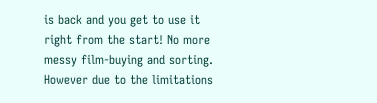is back and you get to use it right from the start! No more messy film-buying and sorting. However due to the limitations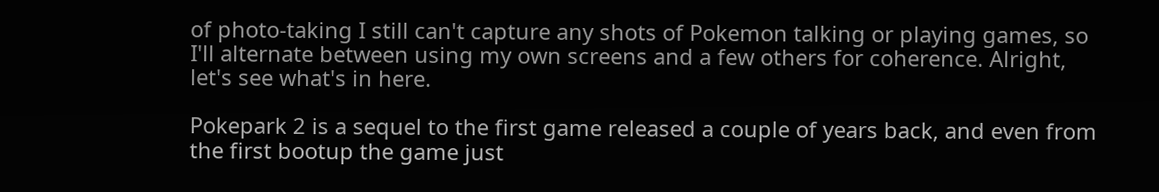of photo-taking I still can't capture any shots of Pokemon talking or playing games, so I'll alternate between using my own screens and a few others for coherence. Alright, let's see what's in here.

Pokepark 2 is a sequel to the first game released a couple of years back, and even from the first bootup the game just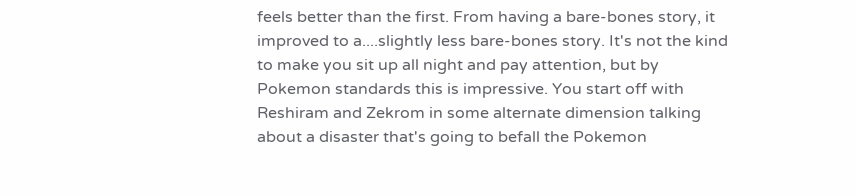feels better than the first. From having a bare-bones story, it improved to a....slightly less bare-bones story. It's not the kind to make you sit up all night and pay attention, but by Pokemon standards this is impressive. You start off with Reshiram and Zekrom in some alternate dimension talking about a disaster that's going to befall the Pokemon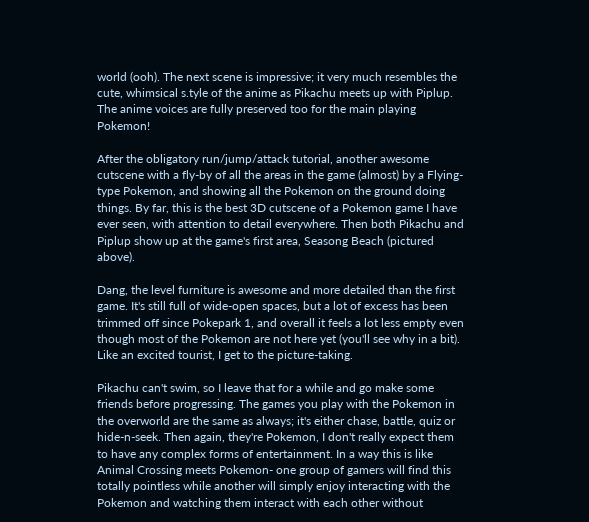world (ooh). The next scene is impressive; it very much resembles the cute, whimsical s.tyle of the anime as Pikachu meets up with Piplup. The anime voices are fully preserved too for the main playing Pokemon!

After the obligatory run/jump/attack tutorial, another awesome cutscene with a fly-by of all the areas in the game (almost) by a Flying-type Pokemon, and showing all the Pokemon on the ground doing things. By far, this is the best 3D cutscene of a Pokemon game I have ever seen, with attention to detail everywhere. Then both Pikachu and Piplup show up at the game's first area, Seasong Beach (pictured above).

Dang, the level furniture is awesome and more detailed than the first game. It's still full of wide-open spaces, but a lot of excess has been trimmed off since Pokepark 1, and overall it feels a lot less empty even though most of the Pokemon are not here yet (you'll see why in a bit). Like an excited tourist, I get to the picture-taking.

Pikachu can't swim, so I leave that for a while and go make some friends before progressing. The games you play with the Pokemon in the overworld are the same as always; it's either chase, battle, quiz or hide-n-seek. Then again, they're Pokemon, I don't really expect them to have any complex forms of entertainment. In a way this is like Animal Crossing meets Pokemon- one group of gamers will find this totally pointless while another will simply enjoy interacting with the Pokemon and watching them interact with each other without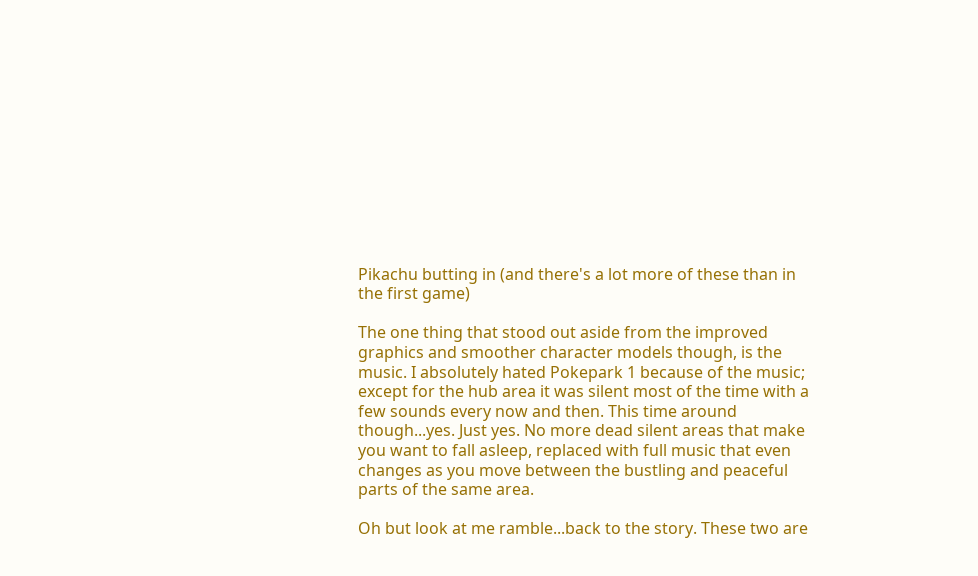Pikachu butting in (and there's a lot more of these than in the first game)

The one thing that stood out aside from the improved graphics and smoother character models though, is the music. I absolutely hated Pokepark 1 because of the music; except for the hub area it was silent most of the time with a few sounds every now and then. This time around though...yes. Just yes. No more dead silent areas that make you want to fall asleep, replaced with full music that even changes as you move between the bustling and peaceful parts of the same area.

Oh but look at me ramble...back to the story. These two are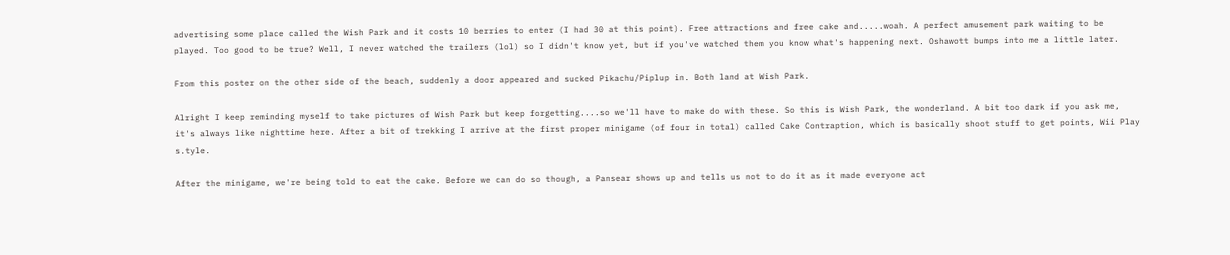advertising some place called the Wish Park and it costs 10 berries to enter (I had 30 at this point). Free attractions and free cake and.....woah. A perfect amusement park waiting to be played. Too good to be true? Well, I never watched the trailers (lol) so I didn't know yet, but if you've watched them you know what's happening next. Oshawott bumps into me a little later.

From this poster on the other side of the beach, suddenly a door appeared and sucked Pikachu/Piplup in. Both land at Wish Park.

Alright I keep reminding myself to take pictures of Wish Park but keep forgetting....so we'll have to make do with these. So this is Wish Park, the wonderland. A bit too dark if you ask me, it's always like nighttime here. After a bit of trekking I arrive at the first proper minigame (of four in total) called Cake Contraption, which is basically shoot stuff to get points, Wii Play s.tyle.

After the minigame, we're being told to eat the cake. Before we can do so though, a Pansear shows up and tells us not to do it as it made everyone act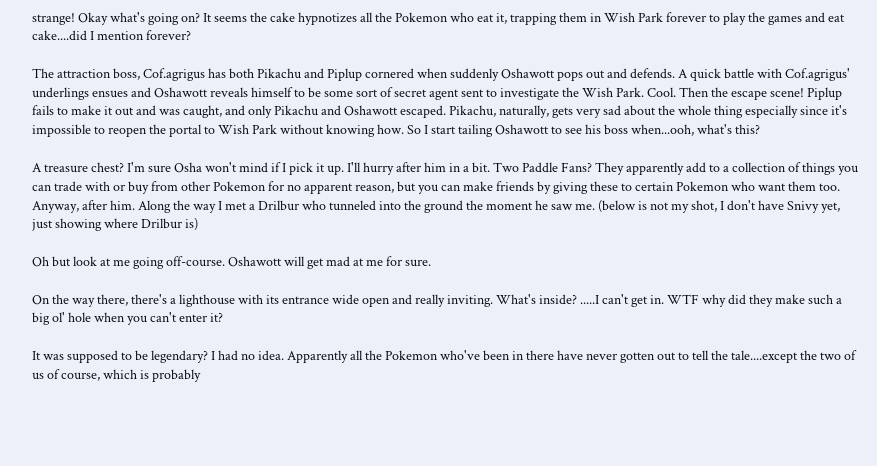strange! Okay what's going on? It seems the cake hypnotizes all the Pokemon who eat it, trapping them in Wish Park forever to play the games and eat cake....did I mention forever?

The attraction boss, Cof.agrigus has both Pikachu and Piplup cornered when suddenly Oshawott pops out and defends. A quick battle with Cof.agrigus' underlings ensues and Oshawott reveals himself to be some sort of secret agent sent to investigate the Wish Park. Cool. Then the escape scene! Piplup fails to make it out and was caught, and only Pikachu and Oshawott escaped. Pikachu, naturally, gets very sad about the whole thing especially since it's impossible to reopen the portal to Wish Park without knowing how. So I start tailing Oshawott to see his boss when...ooh, what's this?

A treasure chest? I'm sure Osha won't mind if I pick it up. I'll hurry after him in a bit. Two Paddle Fans? They apparently add to a collection of things you can trade with or buy from other Pokemon for no apparent reason, but you can make friends by giving these to certain Pokemon who want them too. Anyway, after him. Along the way I met a Drilbur who tunneled into the ground the moment he saw me. (below is not my shot, I don't have Snivy yet, just showing where Drilbur is)

Oh but look at me going off-course. Oshawott will get mad at me for sure.

On the way there, there's a lighthouse with its entrance wide open and really inviting. What's inside? .....I can't get in. WTF why did they make such a big ol' hole when you can't enter it?

It was supposed to be legendary? I had no idea. Apparently all the Pokemon who've been in there have never gotten out to tell the tale....except the two of us of course, which is probably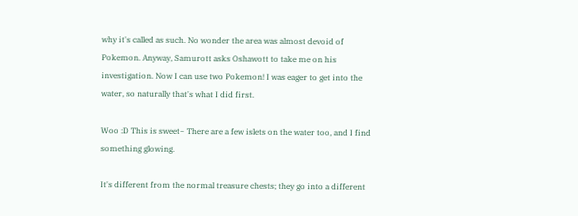why it's called as such. No wonder the area was almost devoid of Pokemon. Anyway, Samurott asks Oshawott to take me on his investigation. Now I can use two Pokemon! I was eager to get into the water, so naturally that's what I did first.

Woo :D This is sweet~ There are a few islets on the water too, and I find something glowing.

It's different from the normal treasure chests; they go into a different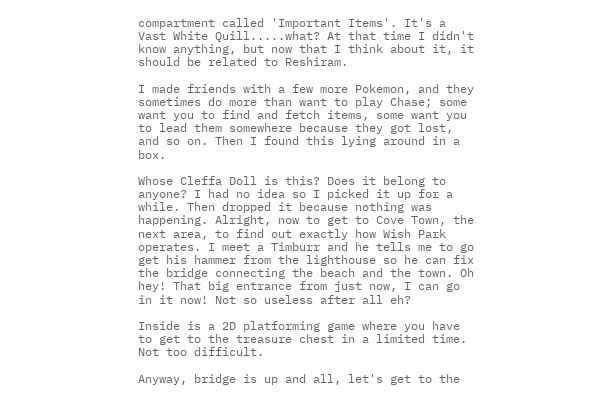compartment called 'Important Items'. It's a Vast White Quill.....what? At that time I didn't know anything, but now that I think about it, it should be related to Reshiram.

I made friends with a few more Pokemon, and they sometimes do more than want to play Chase; some want you to find and fetch items, some want you to lead them somewhere because they got lost, and so on. Then I found this lying around in a box.

Whose Cleffa Doll is this? Does it belong to anyone? I had no idea so I picked it up for a while. Then dropped it because nothing was happening. Alright, now to get to Cove Town, the next area, to find out exactly how Wish Park operates. I meet a Timburr and he tells me to go get his hammer from the lighthouse so he can fix the bridge connecting the beach and the town. Oh hey! That big entrance from just now, I can go in it now! Not so useless after all eh?

Inside is a 2D platforming game where you have to get to the treasure chest in a limited time. Not too difficult.

Anyway, bridge is up and all, let's get to the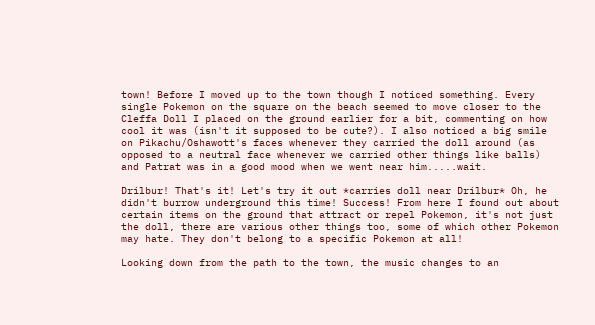town! Before I moved up to the town though I noticed something. Every single Pokemon on the square on the beach seemed to move closer to the Cleffa Doll I placed on the ground earlier for a bit, commenting on how cool it was (isn't it supposed to be cute?). I also noticed a big smile on Pikachu/Oshawott's faces whenever they carried the doll around (as opposed to a neutral face whenever we carried other things like balls) and Patrat was in a good mood when we went near him.....wait.

Drilbur! That's it! Let's try it out *carries doll near Drilbur* Oh, he didn't burrow underground this time! Success! From here I found out about certain items on the ground that attract or repel Pokemon, it's not just the doll, there are various other things too, some of which other Pokemon may hate. They don't belong to a specific Pokemon at all!

Looking down from the path to the town, the music changes to an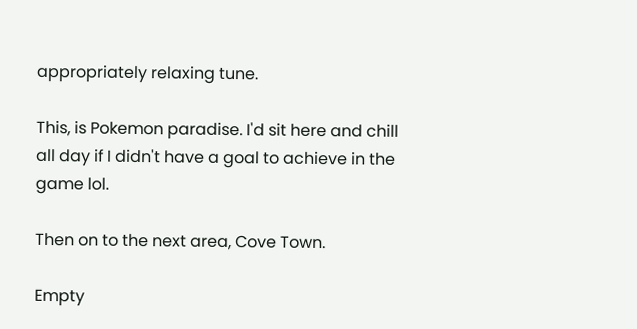appropriately relaxing tune.

This, is Pokemon paradise. I'd sit here and chill all day if I didn't have a goal to achieve in the game lol.

Then on to the next area, Cove Town.

Empty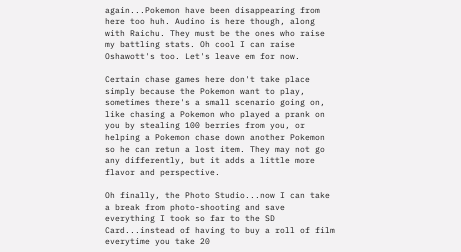again...Pokemon have been disappearing from here too huh. Audino is here though, along with Raichu. They must be the ones who raise my battling stats. Oh cool I can raise Oshawott's too. Let's leave em for now.

Certain chase games here don't take place simply because the Pokemon want to play, sometimes there's a small scenario going on, like chasing a Pokemon who played a prank on you by stealing 100 berries from you, or helping a Pokemon chase down another Pokemon so he can retun a lost item. They may not go any differently, but it adds a little more flavor and perspective.

Oh finally, the Photo Studio...now I can take a break from photo-shooting and save everything I took so far to the SD Card...instead of having to buy a roll of film everytime you take 20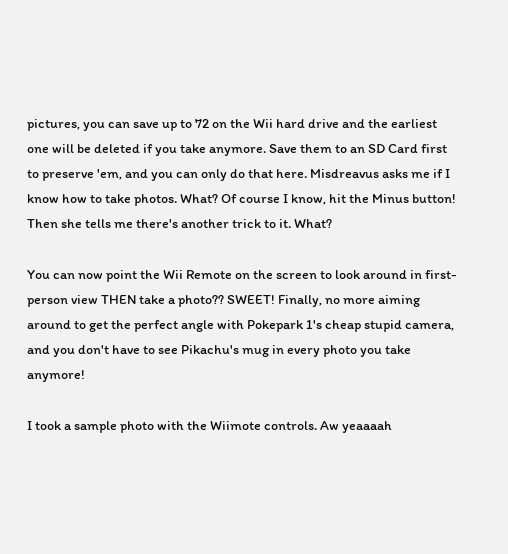pictures, you can save up to 72 on the Wii hard drive and the earliest one will be deleted if you take anymore. Save them to an SD Card first to preserve 'em, and you can only do that here. Misdreavus asks me if I know how to take photos. What? Of course I know, hit the Minus button! Then she tells me there's another trick to it. What?

You can now point the Wii Remote on the screen to look around in first-person view THEN take a photo?? SWEET! Finally, no more aiming around to get the perfect angle with Pokepark 1's cheap stupid camera, and you don't have to see Pikachu's mug in every photo you take anymore!

I took a sample photo with the Wiimote controls. Aw yeaaaah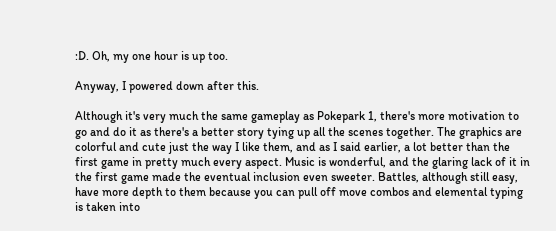:D. Oh, my one hour is up too.

Anyway, I powered down after this.

Although it's very much the same gameplay as Pokepark 1, there's more motivation to go and do it as there's a better story tying up all the scenes together. The graphics are colorful and cute just the way I like them, and as I said earlier, a lot better than the first game in pretty much every aspect. Music is wonderful, and the glaring lack of it in the first game made the eventual inclusion even sweeter. Battles, although still easy, have more depth to them because you can pull off move combos and elemental typing is taken into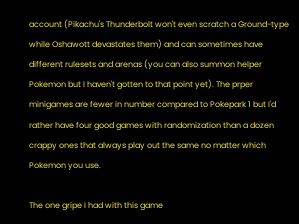account (Pikachu's Thunderbolt won't even scratch a Ground-type while Oshawott devastates them) and can sometimes have different rulesets and arenas (you can also summon helper Pokemon but I haven't gotten to that point yet). The prper minigames are fewer in number compared to Pokepark 1 but I'd rather have four good games with randomization than a dozen crappy ones that always play out the same no matter which Pokemon you use.

The one gripe I had with this game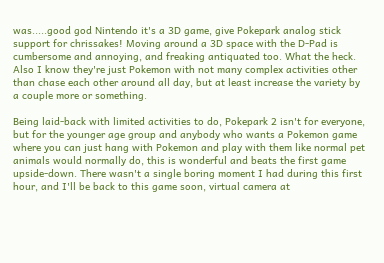was.....good god Nintendo it's a 3D game, give Pokepark analog stick support for chrissakes! Moving around a 3D space with the D-Pad is cumbersome and annoying, and freaking antiquated too. What the heck. Also I know they're just Pokemon with not many complex activities other than chase each other around all day, but at least increase the variety by a couple more or something.

Being laid-back with limited activities to do, Pokepark 2 isn't for everyone, but for the younger age group and anybody who wants a Pokemon game where you can just hang with Pokemon and play with them like normal pet animals would normally do, this is wonderful and beats the first game upside-down. There wasn't a single boring moment I had during this first hour, and I'll be back to this game soon, virtual camera at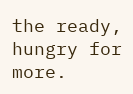the ready, hungry for more.